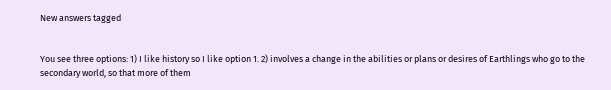New answers tagged


You see three options: 1) I like history so I like option 1. 2) involves a change in the abilities or plans or desires of Earthlings who go to the secondary world, so that more of them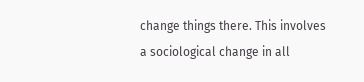change things there. This involves a sociological change in all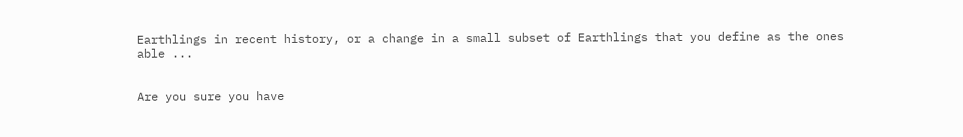Earthlings in recent history, or a change in a small subset of Earthlings that you define as the ones able ...


Are you sure you have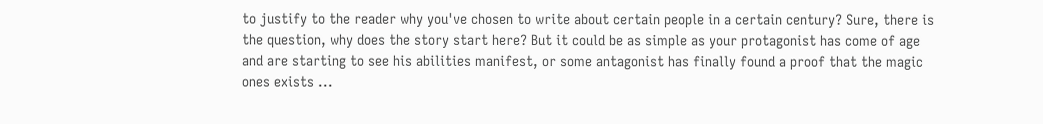to justify to the reader why you've chosen to write about certain people in a certain century? Sure, there is the question, why does the story start here? But it could be as simple as your protagonist has come of age and are starting to see his abilities manifest, or some antagonist has finally found a proof that the magic ones exists ...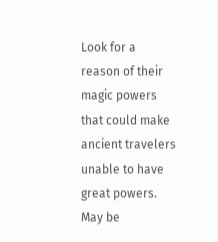Look for a reason of their magic powers that could make ancient travelers unable to have great powers. May be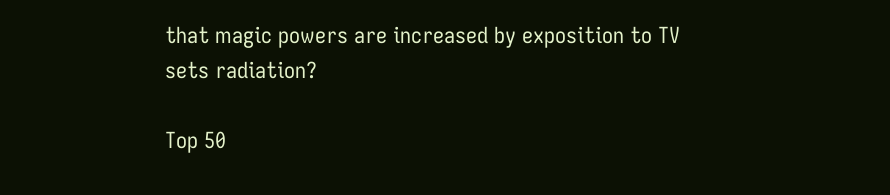that magic powers are increased by exposition to TV sets radiation?

Top 50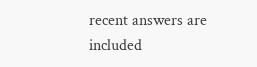recent answers are included